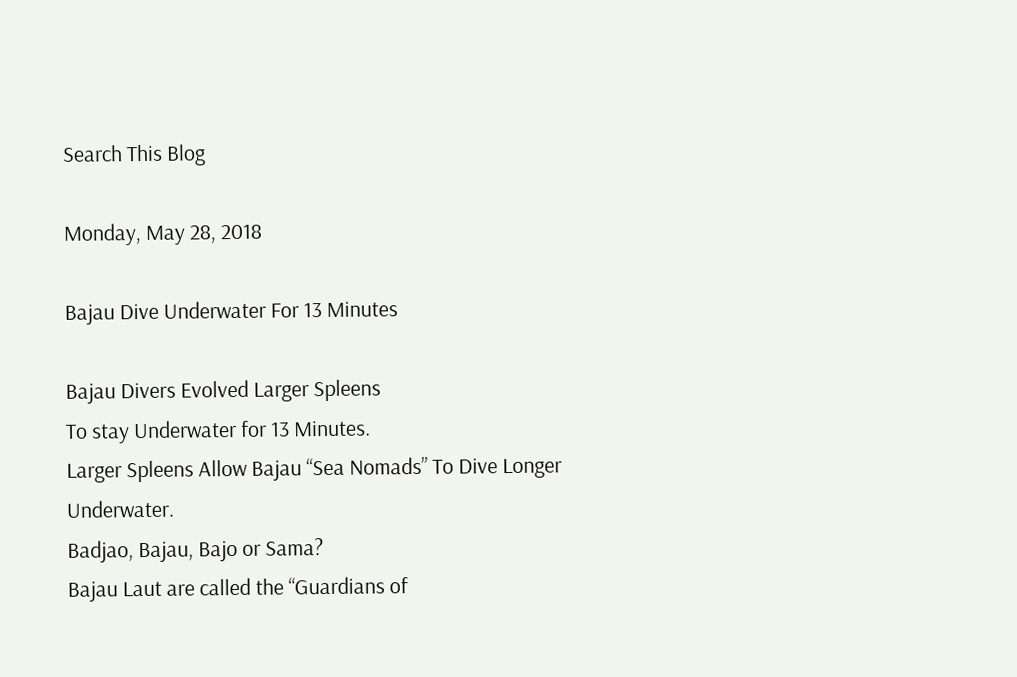Search This Blog

Monday, May 28, 2018

Bajau Dive Underwater For 13 Minutes

Bajau Divers Evolved Larger Spleens
To stay Underwater for 13 Minutes.
Larger Spleens Allow Bajau “Sea Nomads” To Dive Longer Underwater.
Badjao, Bajau, Bajo or Sama?
Bajau Laut are called the “Guardians of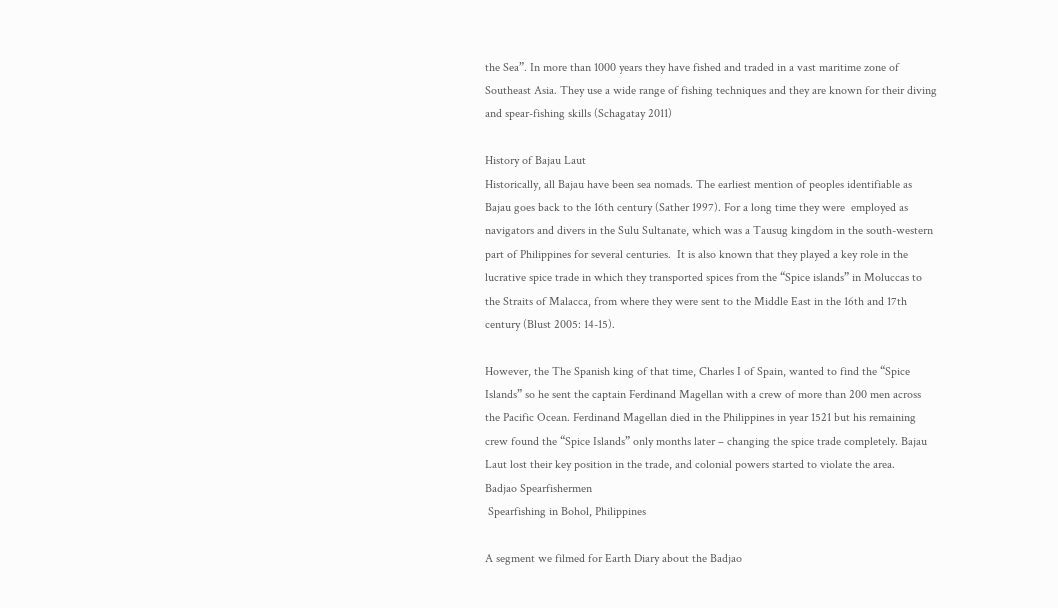the Sea”. In more than 1000 years they have fished and traded in a vast maritime zone of Southeast Asia. They use a wide range of fishing techniques and they are known for their diving and spear-fishing skills (Schagatay 2011)

History of Bajau Laut
Historically, all Bajau have been sea nomads. The earliest mention of peoples identifiable as Bajau goes back to the 16th century (Sather 1997). For a long time they were  employed as navigators and divers in the Sulu Sultanate, which was a Tausug kingdom in the south-western part of Philippines for several centuries.  It is also known that they played a key role in the lucrative spice trade in which they transported spices from the “Spice islands” in Moluccas to the Straits of Malacca, from where they were sent to the Middle East in the 16th and 17th century (Blust 2005: 14-15).

However, the The Spanish king of that time, Charles I of Spain, wanted to find the “Spice Islands” so he sent the captain Ferdinand Magellan with a crew of more than 200 men across the Pacific Ocean. Ferdinand Magellan died in the Philippines in year 1521 but his remaining crew found the “Spice Islands” only months later – changing the spice trade completely. Bajau Laut lost their key position in the trade, and colonial powers started to violate the area.
Badjao Spearfishermen
 Spearfishing in Bohol, Philippines

A segment we filmed for Earth Diary about the Badjao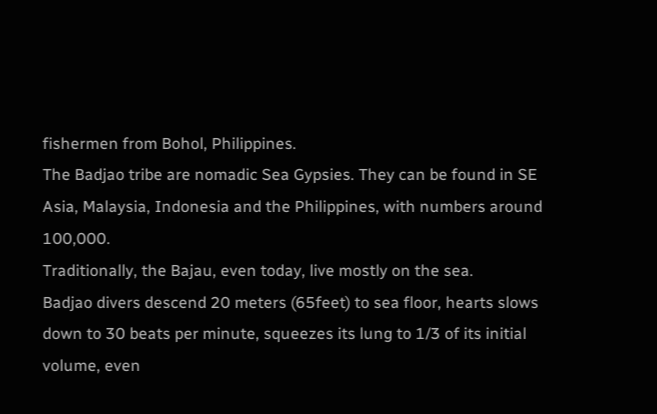fishermen from Bohol, Philippines.
The Badjao tribe are nomadic Sea Gypsies. They can be found in SE Asia, Malaysia, Indonesia and the Philippines, with numbers around 100,000.
Traditionally, the Bajau, even today, live mostly on the sea.
Badjao divers descend 20 meters (65feet) to sea floor, hearts slows down to 30 beats per minute, squeezes its lung to 1/3 of its initial volume, even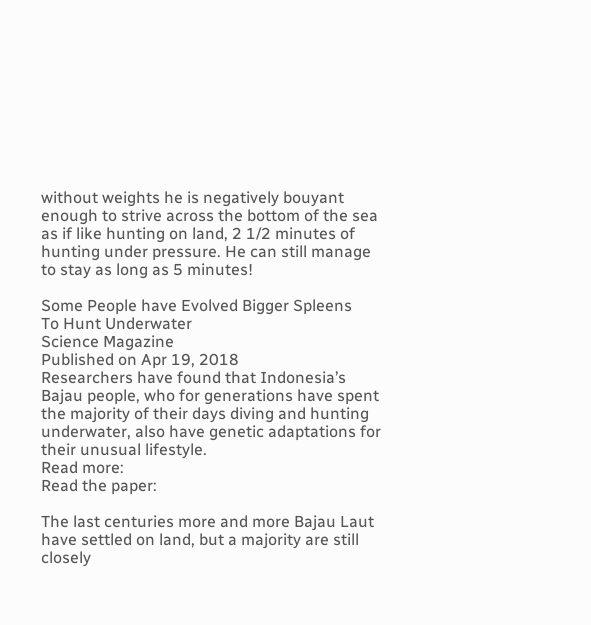without weights he is negatively bouyant enough to strive across the bottom of the sea as if like hunting on land, 2 1/2 minutes of hunting under pressure. He can still manage to stay as long as 5 minutes!

Some People have Evolved Bigger Spleens
To Hunt Underwater
Science Magazine
Published on Apr 19, 2018
Researchers have found that Indonesia’s Bajau people, who for generations have spent the majority of their days diving and hunting underwater, also have genetic adaptations for their unusual lifestyle.
Read more:
Read the paper:

The last centuries more and more Bajau Laut have settled on land, but a majority are still closely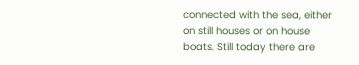connected with the sea, either on still houses or on house boats. Still today there are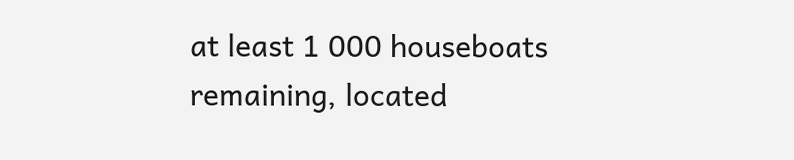at least 1 000 houseboats remaining, located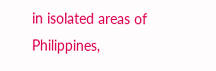in isolated areas of Philippines,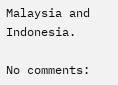Malaysia and Indonesia.

No comments: